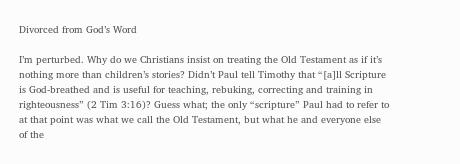Divorced from God’s Word

I’m perturbed. Why do we Christians insist on treating the Old Testament as if it’s nothing more than children’s stories? Didn’t Paul tell Timothy that “[a]ll Scripture is God-breathed and is useful for teaching, rebuking, correcting and training in righteousness” (2 Tim 3:16)? Guess what; the only “scripture” Paul had to refer to at that point was what we call the Old Testament, but what he and everyone else of the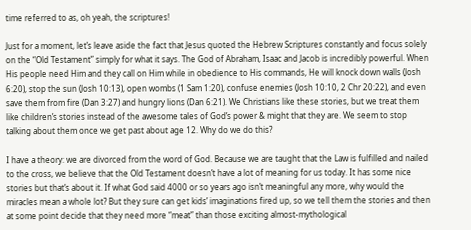time referred to as, oh yeah, the scriptures!

Just for a moment, let’s leave aside the fact that Jesus quoted the Hebrew Scriptures constantly and focus solely on the “Old Testament” simply for what it says. The God of Abraham, Isaac and Jacob is incredibly powerful. When His people need Him and they call on Him while in obedience to His commands, He will knock down walls (Josh 6:20), stop the sun (Josh 10:13), open wombs (1 Sam 1:20), confuse enemies (Josh 10:10, 2 Chr 20:22), and even save them from fire (Dan 3:27) and hungry lions (Dan 6:21). We Christians like these stories, but we treat them like children’s stories instead of the awesome tales of God’s power & might that they are. We seem to stop talking about them once we get past about age 12. Why do we do this?

I have a theory: we are divorced from the word of God. Because we are taught that the Law is fulfilled and nailed to the cross, we believe that the Old Testament doesn’t have a lot of meaning for us today. It has some nice stories but that’s about it. If what God said 4000 or so years ago isn’t meaningful any more, why would the miracles mean a whole lot? But they sure can get kids’ imaginations fired up, so we tell them the stories and then at some point decide that they need more “meat” than those exciting almost-mythological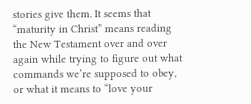stories give them. It seems that “maturity in Christ” means reading the New Testament over and over again while trying to figure out what commands we’re supposed to obey, or what it means to “love your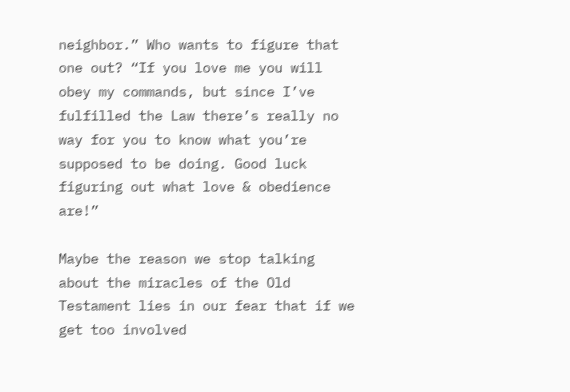neighbor.” Who wants to figure that one out? “If you love me you will obey my commands, but since I’ve fulfilled the Law there’s really no way for you to know what you’re supposed to be doing. Good luck figuring out what love & obedience are!”

Maybe the reason we stop talking about the miracles of the Old Testament lies in our fear that if we get too involved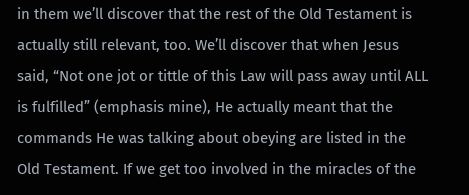in them we’ll discover that the rest of the Old Testament is actually still relevant, too. We’ll discover that when Jesus said, “Not one jot or tittle of this Law will pass away until ALL is fulfilled” (emphasis mine), He actually meant that the commands He was talking about obeying are listed in the Old Testament. If we get too involved in the miracles of the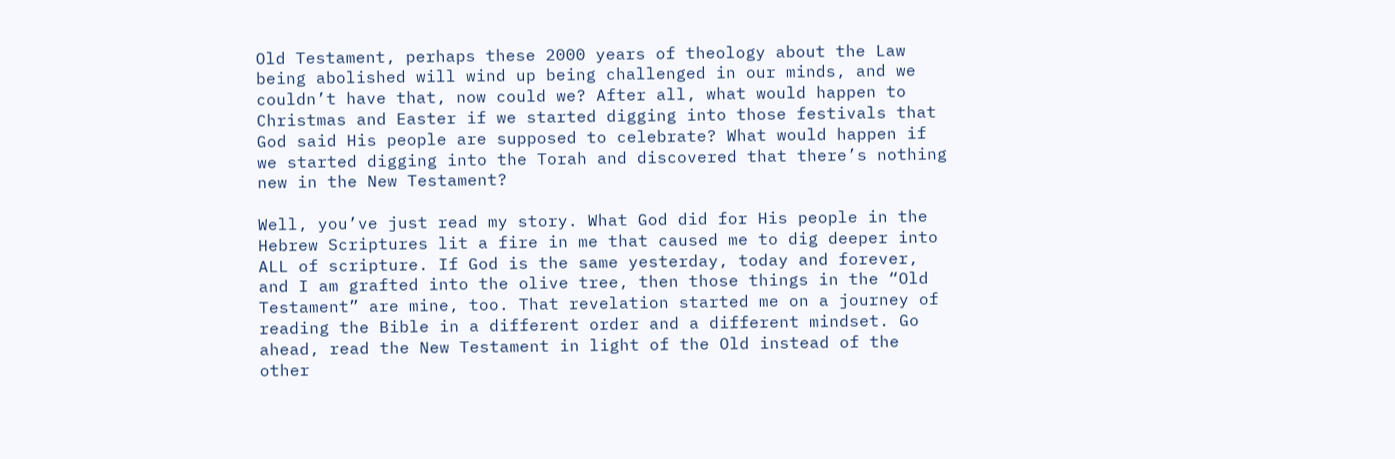Old Testament, perhaps these 2000 years of theology about the Law being abolished will wind up being challenged in our minds, and we couldn’t have that, now could we? After all, what would happen to Christmas and Easter if we started digging into those festivals that God said His people are supposed to celebrate? What would happen if we started digging into the Torah and discovered that there’s nothing new in the New Testament?

Well, you’ve just read my story. What God did for His people in the Hebrew Scriptures lit a fire in me that caused me to dig deeper into ALL of scripture. If God is the same yesterday, today and forever, and I am grafted into the olive tree, then those things in the “Old Testament” are mine, too. That revelation started me on a journey of reading the Bible in a different order and a different mindset. Go ahead, read the New Testament in light of the Old instead of the other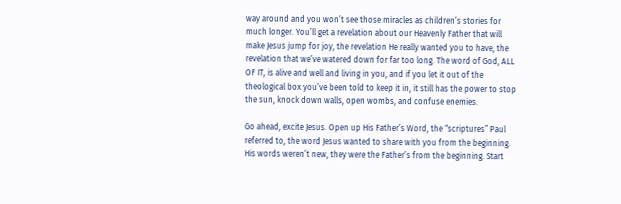way around and you won’t see those miracles as children’s stories for much longer. You’ll get a revelation about our Heavenly Father that will make Jesus jump for joy, the revelation He really wanted you to have, the revelation that we’ve watered down for far too long. The word of God, ALL OF IT, is alive and well and living in you, and if you let it out of the theological box you’ve been told to keep it in, it still has the power to stop the sun, knock down walls, open wombs, and confuse enemies.

Go ahead, excite Jesus. Open up His Father’s Word, the “scriptures” Paul referred to, the word Jesus wanted to share with you from the beginning. His words weren’t new, they were the Father’s from the beginning. Start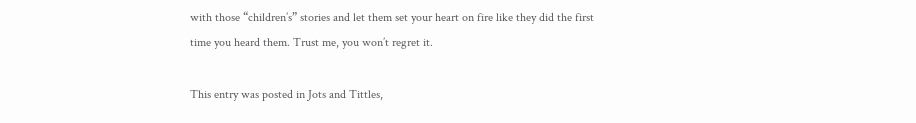with those “children’s” stories and let them set your heart on fire like they did the first time you heard them. Trust me, you won’t regret it.

This entry was posted in Jots and Tittles,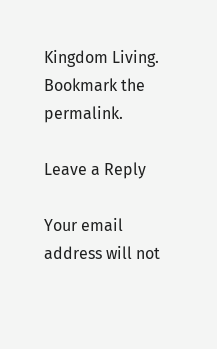Kingdom Living. Bookmark the permalink.

Leave a Reply

Your email address will not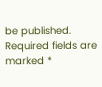be published. Required fields are marked *